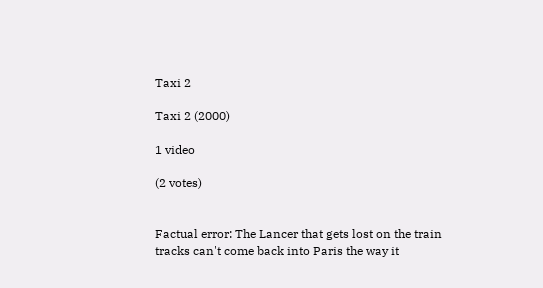Taxi 2

Taxi 2 (2000)

1 video

(2 votes)


Factual error: The Lancer that gets lost on the train tracks can't come back into Paris the way it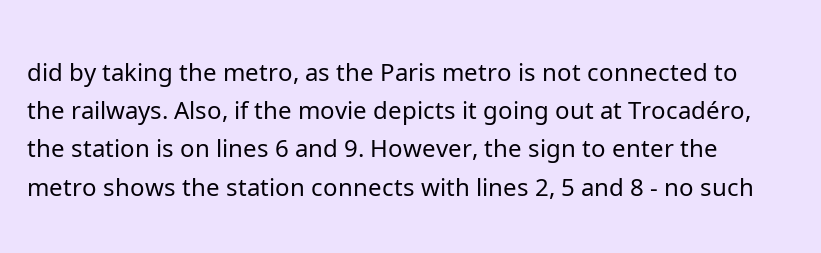did by taking the metro, as the Paris metro is not connected to the railways. Also, if the movie depicts it going out at Trocadéro, the station is on lines 6 and 9. However, the sign to enter the metro shows the station connects with lines 2, 5 and 8 - no such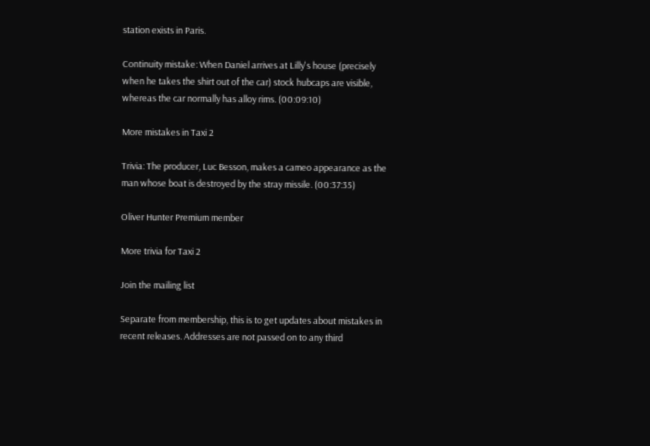station exists in Paris.

Continuity mistake: When Daniel arrives at Lilly's house (precisely when he takes the shirt out of the car) stock hubcaps are visible, whereas the car normally has alloy rims. (00:09:10)

More mistakes in Taxi 2

Trivia: The producer, Luc Besson, makes a cameo appearance as the man whose boat is destroyed by the stray missile. (00:37:35)

Oliver Hunter Premium member

More trivia for Taxi 2

Join the mailing list

Separate from membership, this is to get updates about mistakes in recent releases. Addresses are not passed on to any third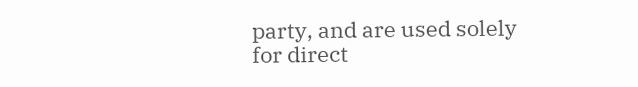party, and are used solely for direct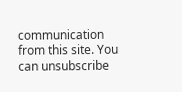communication from this site. You can unsubscribe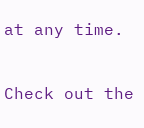at any time.

Check out the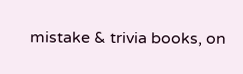mistake & trivia books, on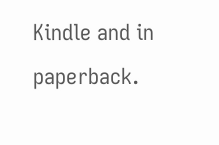Kindle and in paperback.